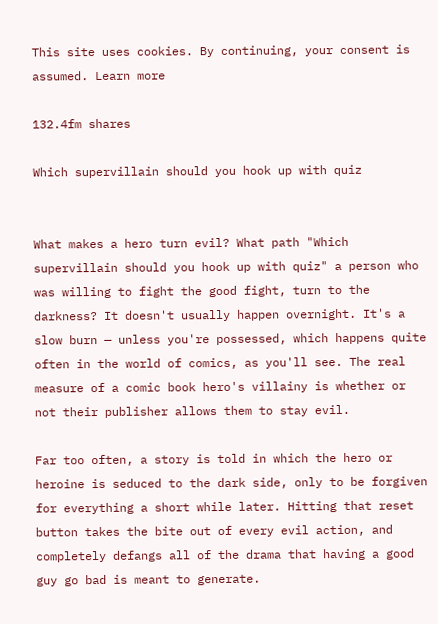This site uses cookies. By continuing, your consent is assumed. Learn more

132.4fm shares

Which supervillain should you hook up with quiz


What makes a hero turn evil? What path "Which supervillain should you hook up with quiz" a person who was willing to fight the good fight, turn to the darkness? It doesn't usually happen overnight. It's a slow burn — unless you're possessed, which happens quite often in the world of comics, as you'll see. The real measure of a comic book hero's villainy is whether or not their publisher allows them to stay evil.

Far too often, a story is told in which the hero or heroine is seduced to the dark side, only to be forgiven for everything a short while later. Hitting that reset button takes the bite out of every evil action, and completely defangs all of the drama that having a good guy go bad is meant to generate.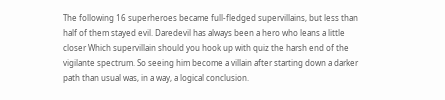The following 16 superheroes became full-fledged supervillains, but less than half of them stayed evil. Daredevil has always been a hero who leans a little closer Which supervillain should you hook up with quiz the harsh end of the vigilante spectrum. So seeing him become a villain after starting down a darker path than usual was, in a way, a logical conclusion.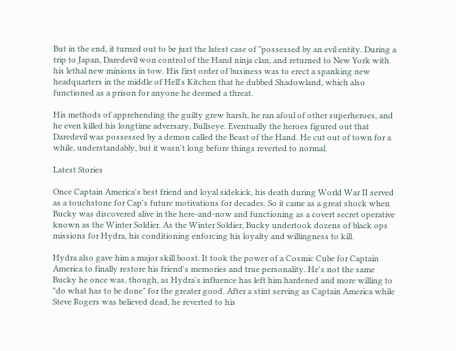But in the end, it turned out to be just the latest case of "possessed by an evil entity. During a trip to Japan, Daredevil won control of the Hand ninja clan, and returned to New York with his lethal new minions in tow. His first order of business was to erect a spanking new headquarters in the middle of Hell's Kitchen that he dubbed Shadowland, which also functioned as a prison for anyone he deemed a threat.

His methods of apprehending the guilty grew harsh, he ran afoul of other superheroes, and he even killed his longtime adversary, Bullseye. Eventually the heroes figured out that Daredevil was possessed by a demon called the Beast of the Hand. He cut out of town for a while, understandably, but it wasn't long before things reverted to normal.

Latest Stories

Once Captain America's best friend and loyal sidekick, his death during World War II served as a touchstone for Cap's future motivations for decades. So it came as a great shock when Bucky was discovered alive in the here-and-now and functioning as a covert secret operative known as the Winter Soldier. As the Winter Soldier, Bucky undertook dozens of black ops missions for Hydra, his conditioning enforcing his loyalty and willingness to kill.

Hydra also gave him a major skill boost. It took the power of a Cosmic Cube for Captain America to finally restore his friend's memories and true personality. He's not the same Bucky he once was, though, as Hydra's influence has left him hardened and more willing to "do what has to be done" for the greater good. After a stint serving as Captain America while Steve Rogers was believed dead, he reverted to his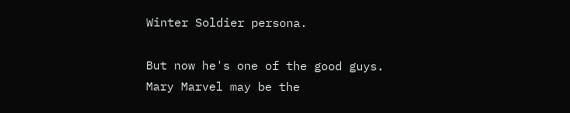Winter Soldier persona.

But now he's one of the good guys. Mary Marvel may be the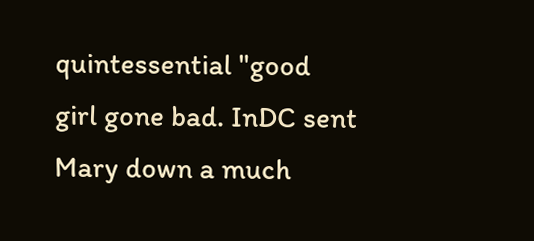quintessential "good girl gone bad. InDC sent Mary down a much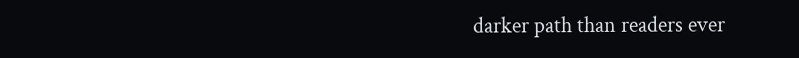darker path than readers ever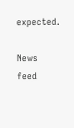expected.

News feed